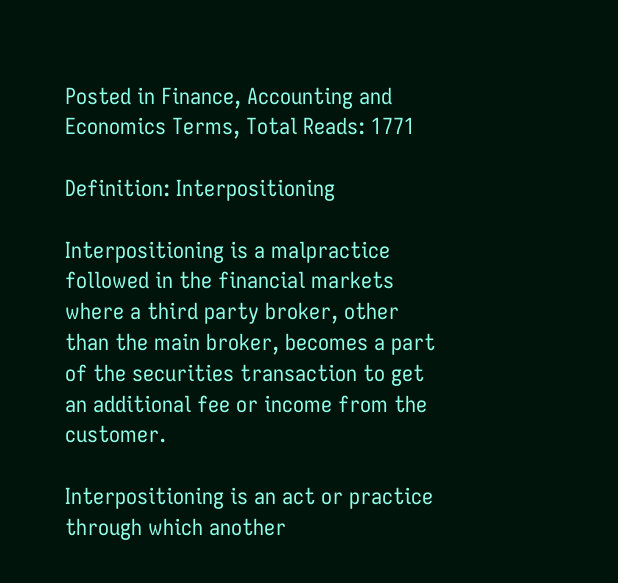Posted in Finance, Accounting and Economics Terms, Total Reads: 1771

Definition: Interpositioning

Interpositioning is a malpractice followed in the financial markets where a third party broker, other than the main broker, becomes a part of the securities transaction to get an additional fee or income from the customer.

Interpositioning is an act or practice through which another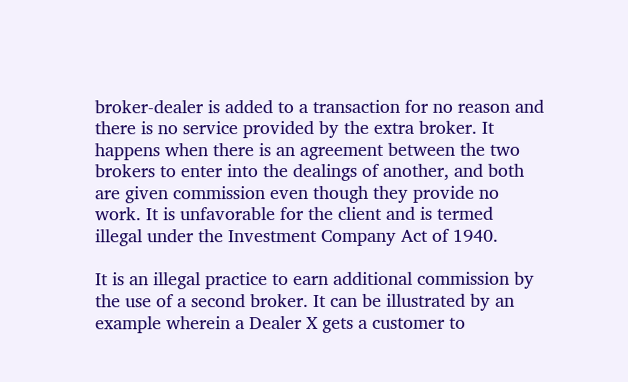broker-dealer is added to a transaction for no reason and there is no service provided by the extra broker. It happens when there is an agreement between the two brokers to enter into the dealings of another, and both are given commission even though they provide no work. It is unfavorable for the client and is termed illegal under the Investment Company Act of 1940.

It is an illegal practice to earn additional commission by the use of a second broker. It can be illustrated by an example wherein a Dealer X gets a customer to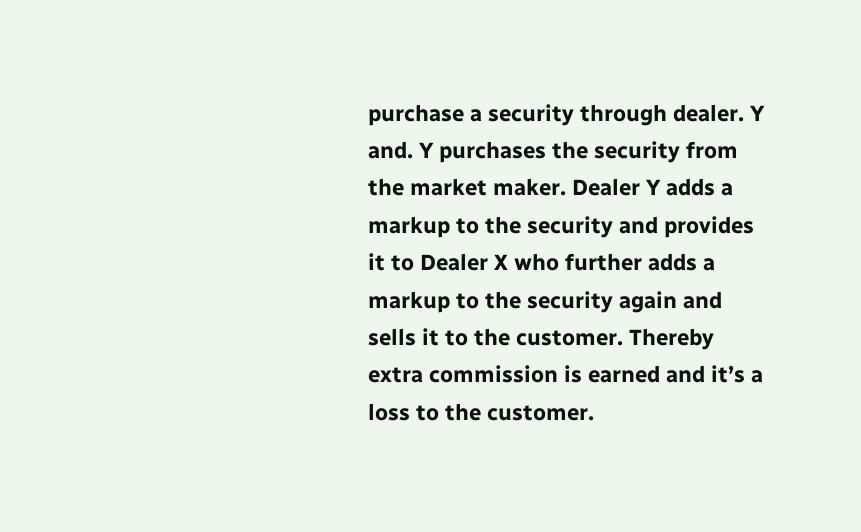purchase a security through dealer. Y and. Y purchases the security from the market maker. Dealer Y adds a markup to the security and provides it to Dealer X who further adds a markup to the security again and sells it to the customer. Thereby extra commission is earned and it’s a loss to the customer.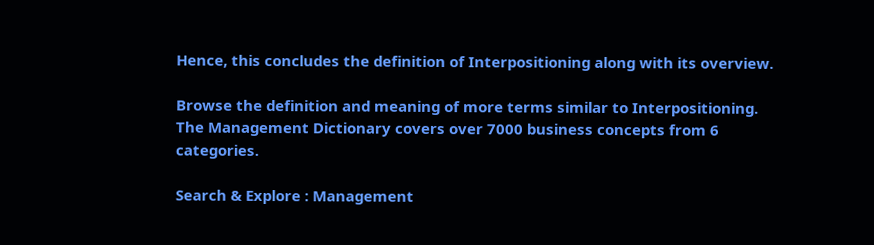Hence, this concludes the definition of Interpositioning along with its overview.

Browse the definition and meaning of more terms similar to Interpositioning. The Management Dictionary covers over 7000 business concepts from 6 categories.

Search & Explore : Management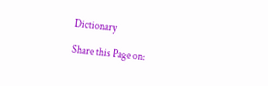Dictionary

Share this Page on: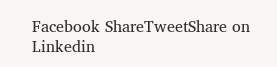Facebook ShareTweetShare on Linkedin